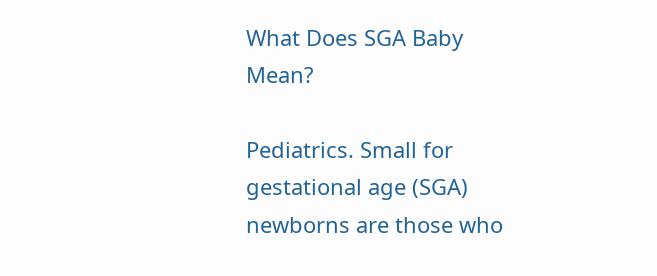What Does SGA Baby Mean?

Pediatrics. Small for gestational age (SGA) newborns are those who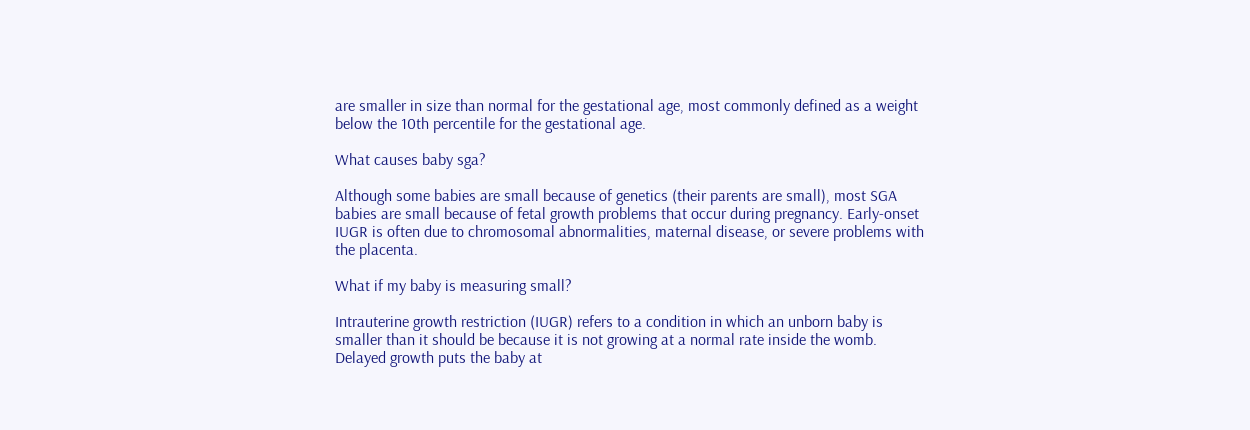are smaller in size than normal for the gestational age, most commonly defined as a weight below the 10th percentile for the gestational age.

What causes baby sga?

Although some babies are small because of genetics (their parents are small), most SGA babies are small because of fetal growth problems that occur during pregnancy. Early-onset IUGR is often due to chromosomal abnormalities, maternal disease, or severe problems with the placenta.

What if my baby is measuring small?

Intrauterine growth restriction (IUGR) refers to a condition in which an unborn baby is smaller than it should be because it is not growing at a normal rate inside the womb. Delayed growth puts the baby at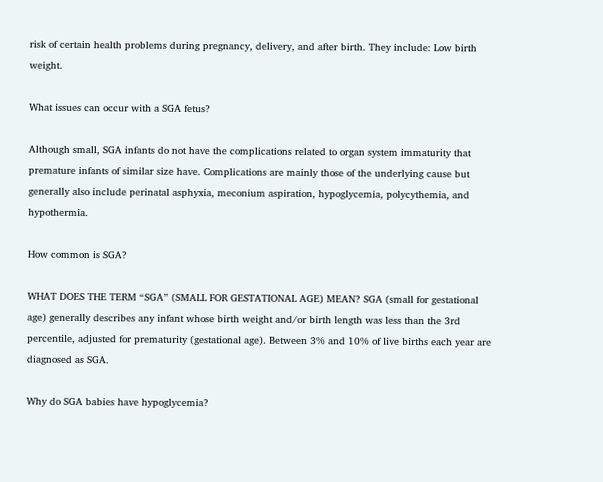risk of certain health problems during pregnancy, delivery, and after birth. They include: Low birth weight.

What issues can occur with a SGA fetus?

Although small, SGA infants do not have the complications related to organ system immaturity that premature infants of similar size have. Complications are mainly those of the underlying cause but generally also include perinatal asphyxia, meconium aspiration, hypoglycemia, polycythemia, and hypothermia.

How common is SGA?

WHAT DOES THE TERM “SGA” (SMALL FOR GESTATIONAL AGE) MEAN? SGA (small for gestational age) generally describes any infant whose birth weight and/or birth length was less than the 3rd percentile, adjusted for prematurity (gestational age). Between 3% and 10% of live births each year are diagnosed as SGA.

Why do SGA babies have hypoglycemia?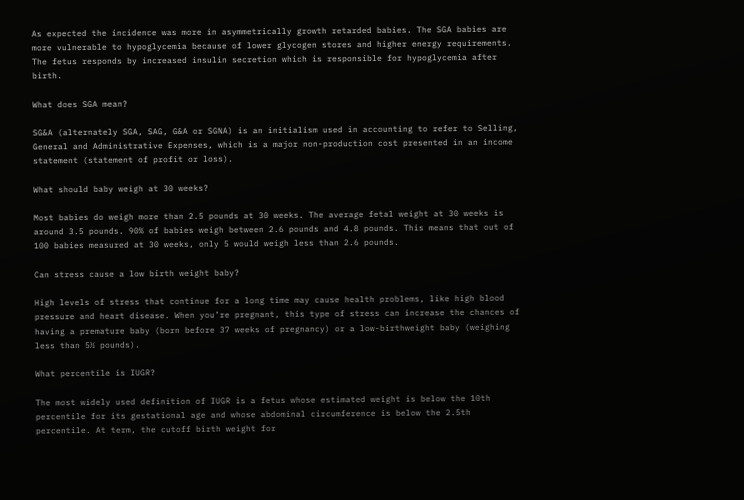As expected the incidence was more in asymmetrically growth retarded babies. The SGA babies are more vulnerable to hypoglycemia because of lower glycogen stores and higher energy requirements. The fetus responds by increased insulin secretion which is responsible for hypoglycemia after birth.

What does SGA mean?

SG&A (alternately SGA, SAG, G&A or SGNA) is an initialism used in accounting to refer to Selling, General and Administrative Expenses, which is a major non-production cost presented in an income statement (statement of profit or loss).

What should baby weigh at 30 weeks?

Most babies do weigh more than 2.5 pounds at 30 weeks. The average fetal weight at 30 weeks is around 3.5 pounds. 90% of babies weigh between 2.6 pounds and 4.8 pounds. This means that out of 100 babies measured at 30 weeks, only 5 would weigh less than 2.6 pounds.

Can stress cause a low birth weight baby?

High levels of stress that continue for a long time may cause health problems, like high blood pressure and heart disease. When you’re pregnant, this type of stress can increase the chances of having a premature baby (born before 37 weeks of pregnancy) or a low-birthweight baby (weighing less than 5½ pounds).

What percentile is IUGR?

The most widely used definition of IUGR is a fetus whose estimated weight is below the 10th percentile for its gestational age and whose abdominal circumference is below the 2.5th percentile. At term, the cutoff birth weight for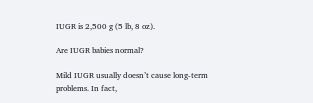IUGR is 2,500 g (5 lb, 8 oz).

Are IUGR babies normal?

Mild IUGR usually doesn’t cause long-term problems. In fact,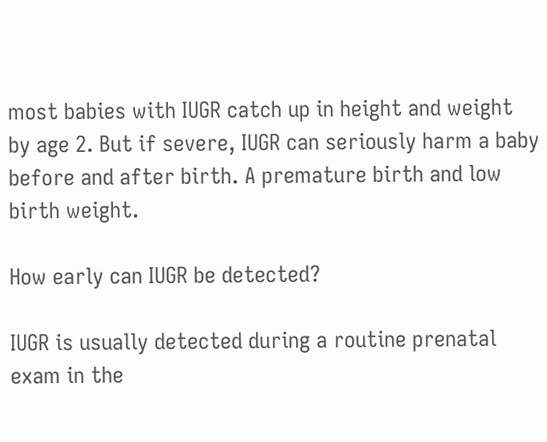most babies with IUGR catch up in height and weight by age 2. But if severe, IUGR can seriously harm a baby before and after birth. A premature birth and low birth weight.

How early can IUGR be detected?

IUGR is usually detected during a routine prenatal exam in the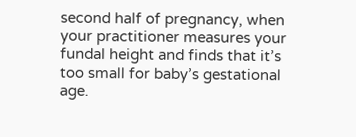second half of pregnancy, when your practitioner measures your fundal height and finds that it’s too small for baby’s gestational age.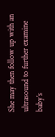She may then follow up with an ultrasound to further examine baby’s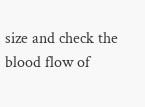size and check the blood flow of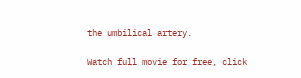the umbilical artery.

Watch full movie for free, click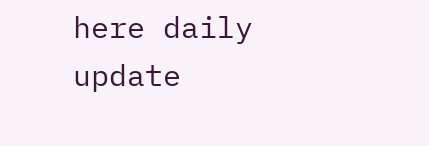here daily update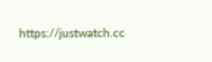https://justwatch.cc